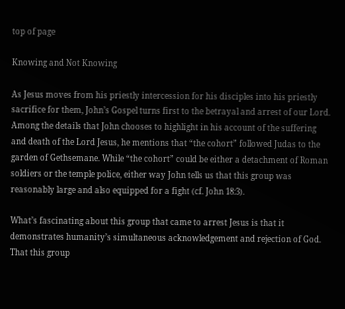top of page

Knowing and Not Knowing

As Jesus moves from his priestly intercession for his disciples into his priestly sacrifice for them, John’s Gospel turns first to the betrayal and arrest of our Lord. Among the details that John chooses to highlight in his account of the suffering and death of the Lord Jesus, he mentions that “the cohort” followed Judas to the garden of Gethsemane. While “the cohort” could be either a detachment of Roman soldiers or the temple police, either way John tells us that this group was reasonably large and also equipped for a fight (cf. John 18:3).

What’s fascinating about this group that came to arrest Jesus is that it demonstrates humanity’s simultaneous acknowledgement and rejection of God. That this group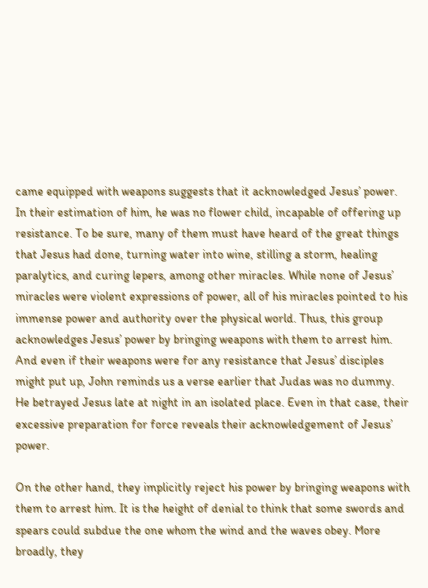came equipped with weapons suggests that it acknowledged Jesus’ power. In their estimation of him, he was no flower child, incapable of offering up resistance. To be sure, many of them must have heard of the great things that Jesus had done, turning water into wine, stilling a storm, healing paralytics, and curing lepers, among other miracles. While none of Jesus’ miracles were violent expressions of power, all of his miracles pointed to his immense power and authority over the physical world. Thus, this group acknowledges Jesus’ power by bringing weapons with them to arrest him. And even if their weapons were for any resistance that Jesus’ disciples might put up, John reminds us a verse earlier that Judas was no dummy. He betrayed Jesus late at night in an isolated place. Even in that case, their excessive preparation for force reveals their acknowledgement of Jesus’ power.

On the other hand, they implicitly reject his power by bringing weapons with them to arrest him. It is the height of denial to think that some swords and spears could subdue the one whom the wind and the waves obey. More broadly, they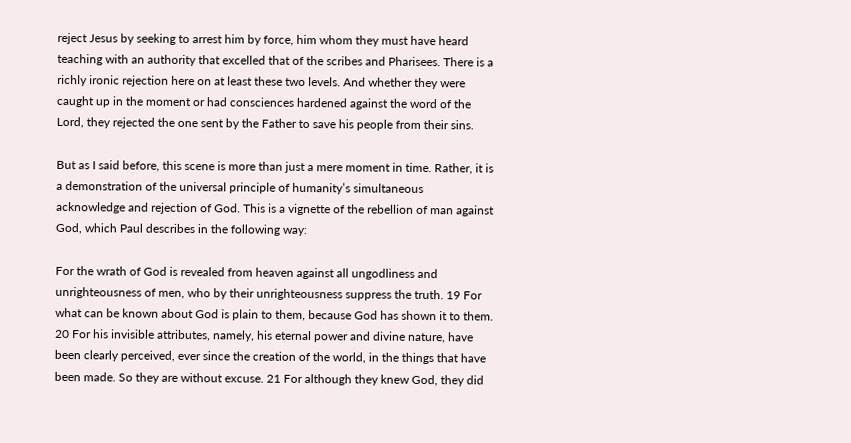reject Jesus by seeking to arrest him by force, him whom they must have heard teaching with an authority that excelled that of the scribes and Pharisees. There is a richly ironic rejection here on at least these two levels. And whether they were caught up in the moment or had consciences hardened against the word of the Lord, they rejected the one sent by the Father to save his people from their sins.

But as I said before, this scene is more than just a mere moment in time. Rather, it is a demonstration of the universal principle of humanity’s simultaneous acknowledge and rejection of God. This is a vignette of the rebellion of man against God, which Paul describes in the following way:

For the wrath of God is revealed from heaven against all ungodliness and unrighteousness of men, who by their unrighteousness suppress the truth. 19 For what can be known about God is plain to them, because God has shown it to them. 20 For his invisible attributes, namely, his eternal power and divine nature, have been clearly perceived, ever since the creation of the world, in the things that have been made. So they are without excuse. 21 For although they knew God, they did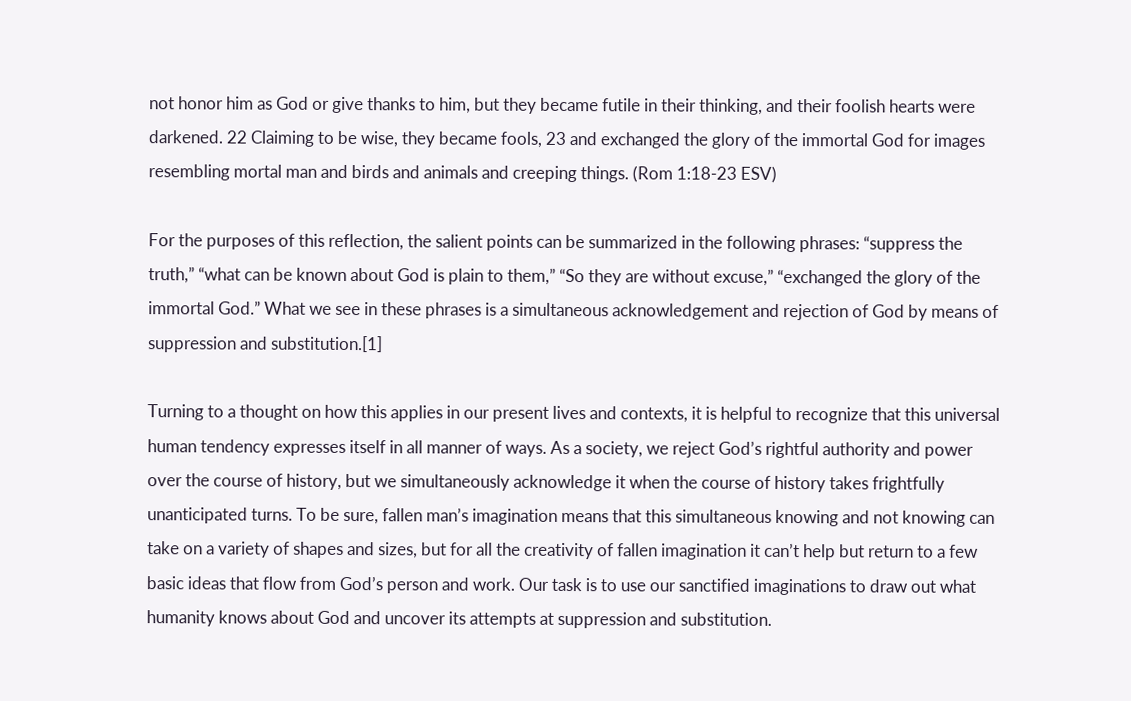not honor him as God or give thanks to him, but they became futile in their thinking, and their foolish hearts were darkened. 22 Claiming to be wise, they became fools, 23 and exchanged the glory of the immortal God for images resembling mortal man and birds and animals and creeping things. (Rom 1:18-23 ESV)

For the purposes of this reflection, the salient points can be summarized in the following phrases: “suppress the truth,” “what can be known about God is plain to them,” “So they are without excuse,” “exchanged the glory of the immortal God.” What we see in these phrases is a simultaneous acknowledgement and rejection of God by means of suppression and substitution.[1]

Turning to a thought on how this applies in our present lives and contexts, it is helpful to recognize that this universal human tendency expresses itself in all manner of ways. As a society, we reject God’s rightful authority and power over the course of history, but we simultaneously acknowledge it when the course of history takes frightfully unanticipated turns. To be sure, fallen man’s imagination means that this simultaneous knowing and not knowing can take on a variety of shapes and sizes, but for all the creativity of fallen imagination it can’t help but return to a few basic ideas that flow from God’s person and work. Our task is to use our sanctified imaginations to draw out what humanity knows about God and uncover its attempts at suppression and substitution.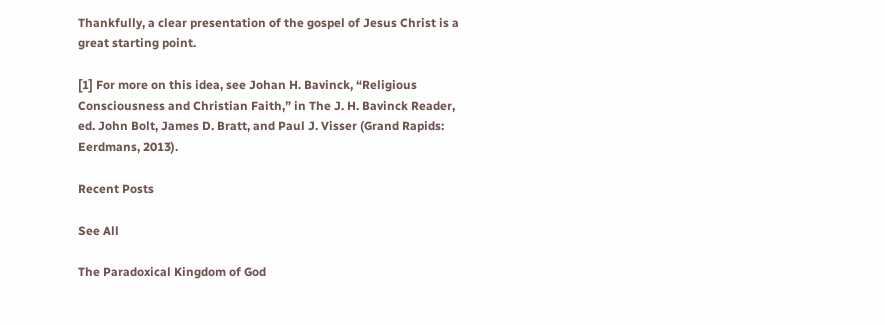Thankfully, a clear presentation of the gospel of Jesus Christ is a great starting point.

[1] For more on this idea, see Johan H. Bavinck, “Religious Consciousness and Christian Faith,” in The J. H. Bavinck Reader, ed. John Bolt, James D. Bratt, and Paul J. Visser (Grand Rapids: Eerdmans, 2013).

Recent Posts

See All

The Paradoxical Kingdom of God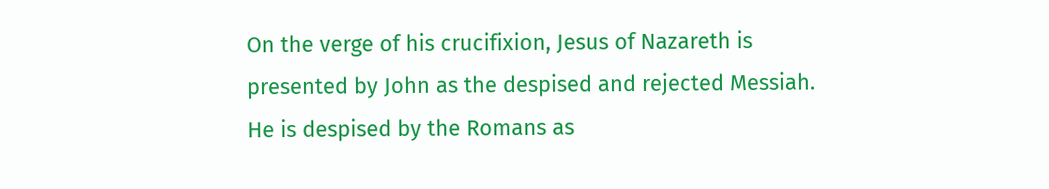On the verge of his crucifixion, Jesus of Nazareth is presented by John as the despised and rejected Messiah. He is despised by the Romans as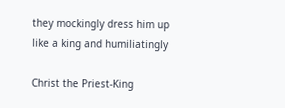they mockingly dress him up like a king and humiliatingly

Christ the Priest-King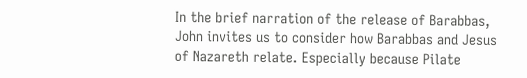In the brief narration of the release of Barabbas, John invites us to consider how Barabbas and Jesus of Nazareth relate. Especially because Pilate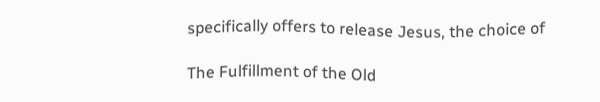specifically offers to release Jesus, the choice of

The Fulfillment of the Old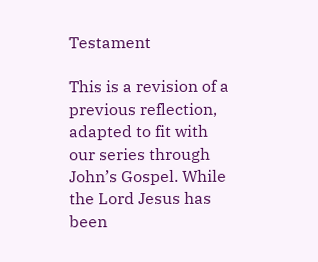Testament

This is a revision of a previous reflection, adapted to fit with our series through John’s Gospel. While the Lord Jesus has been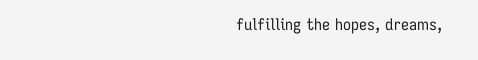fulfilling the hopes, dreams,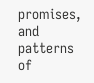promises, and patterns of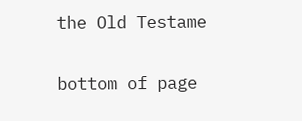the Old Testame

bottom of page